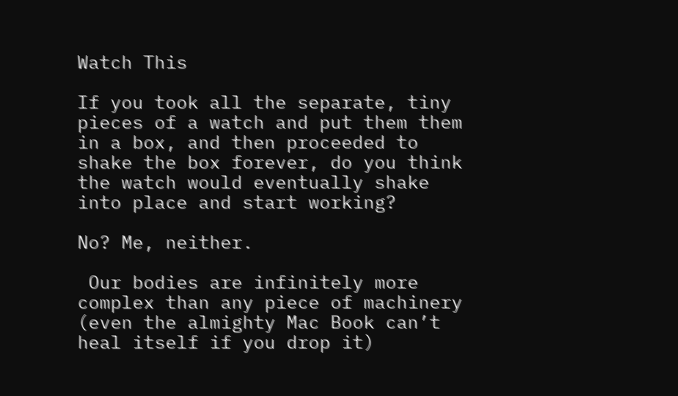Watch This

If you took all the separate, tiny pieces of a watch and put them them in a box, and then proceeded to shake the box forever, do you think the watch would eventually shake into place and start working?

No? Me, neither.

 Our bodies are infinitely more complex than any piece of machinery (even the almighty Mac Book can’t heal itself if you drop it)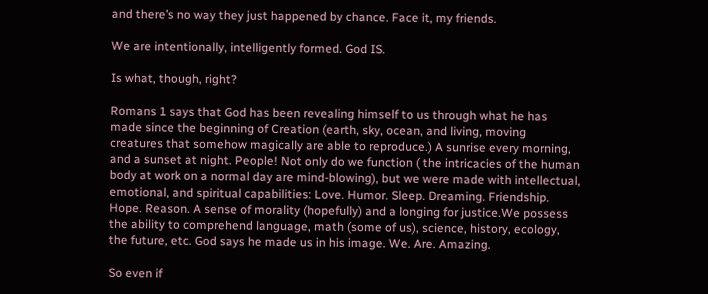and there’s no way they just happened by chance. Face it, my friends.

We are intentionally, intelligently formed. God IS.

Is what, though, right?

Romans 1 says that God has been revealing himself to us through what he has made since the beginning of Creation (earth, sky, ocean, and living, moving creatures that somehow magically are able to reproduce.) A sunrise every morning, and a sunset at night. People! Not only do we function ( the intricacies of the human body at work on a normal day are mind-blowing), but we were made with intellectual, emotional, and spiritual capabilities: Love. Humor. Sleep. Dreaming. Friendship. Hope. Reason. A sense of morality (hopefully) and a longing for justice.We possess the ability to comprehend language, math (some of us), science, history, ecology, the future, etc. God says he made us in his image. We. Are. Amazing.

So even if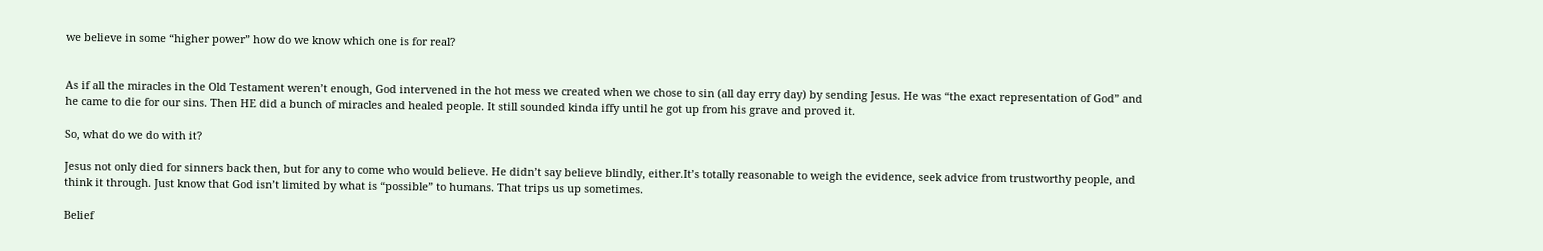we believe in some “higher power” how do we know which one is for real?


As if all the miracles in the Old Testament weren’t enough, God intervened in the hot mess we created when we chose to sin (all day erry day) by sending Jesus. He was “the exact representation of God” and he came to die for our sins. Then HE did a bunch of miracles and healed people. It still sounded kinda iffy until he got up from his grave and proved it.

So, what do we do with it?

Jesus not only died for sinners back then, but for any to come who would believe. He didn’t say believe blindly, either.It’s totally reasonable to weigh the evidence, seek advice from trustworthy people, and think it through. Just know that God isn’t limited by what is “possible” to humans. That trips us up sometimes.

Belief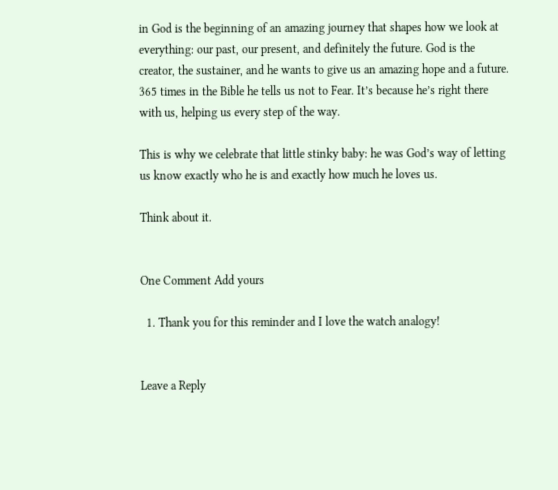in God is the beginning of an amazing journey that shapes how we look at everything: our past, our present, and definitely the future. God is the creator, the sustainer, and he wants to give us an amazing hope and a future. 365 times in the Bible he tells us not to Fear. It’s because he’s right there with us, helping us every step of the way.

This is why we celebrate that little stinky baby: he was God’s way of letting us know exactly who he is and exactly how much he loves us.

Think about it.


One Comment Add yours

  1. Thank you for this reminder and I love the watch analogy!


Leave a Reply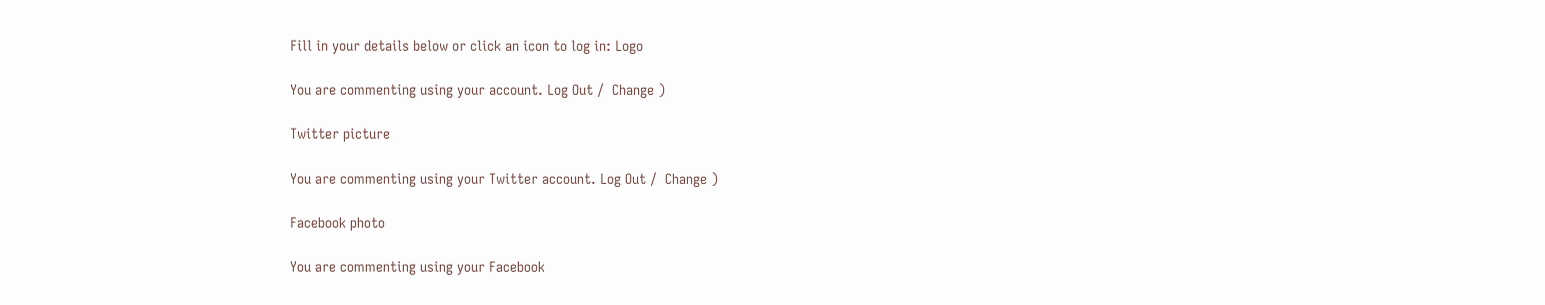Fill in your details below or click an icon to log in: Logo

You are commenting using your account. Log Out /  Change )

Twitter picture

You are commenting using your Twitter account. Log Out /  Change )

Facebook photo

You are commenting using your Facebook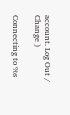account. Log Out /  Change )

Connecting to %s